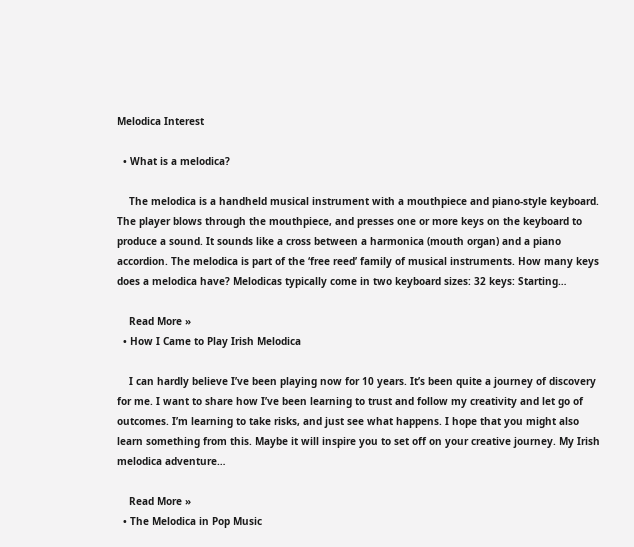Melodica Interest

  • What is a melodica?

    The melodica is a handheld musical instrument with a mouthpiece and piano-style keyboard. The player blows through the mouthpiece, and presses one or more keys on the keyboard to produce a sound. It sounds like a cross between a harmonica (mouth organ) and a piano accordion. The melodica is part of the ‘free reed’ family of musical instruments. How many keys does a melodica have? Melodicas typically come in two keyboard sizes: 32 keys: Starting…

    Read More »
  • How I Came to Play Irish Melodica

    I can hardly believe I’ve been playing now for 10 years. It’s been quite a journey of discovery for me. I want to share how I’ve been learning to trust and follow my creativity and let go of outcomes. I’m learning to take risks, and just see what happens. I hope that you might also learn something from this. Maybe it will inspire you to set off on your creative journey. My Irish melodica adventure…

    Read More »
  • The Melodica in Pop Music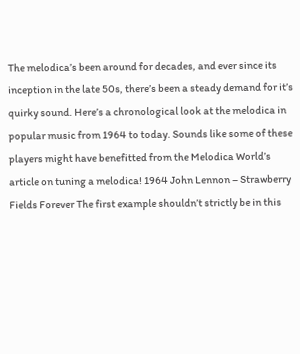The melodica’s been around for decades, and ever since its inception in the late 50s, there’s been a steady demand for it’s quirky sound. Here’s a chronological look at the melodica in popular music from 1964 to today. Sounds like some of these players might have benefitted from the Melodica World’s article on tuning a melodica! 1964 John Lennon – Strawberry Fields Forever The first example shouldn’t strictly be in this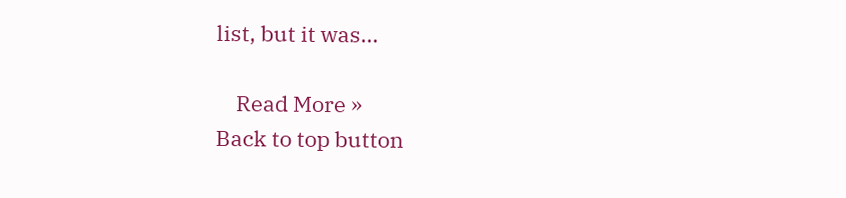list, but it was…

    Read More »
Back to top button